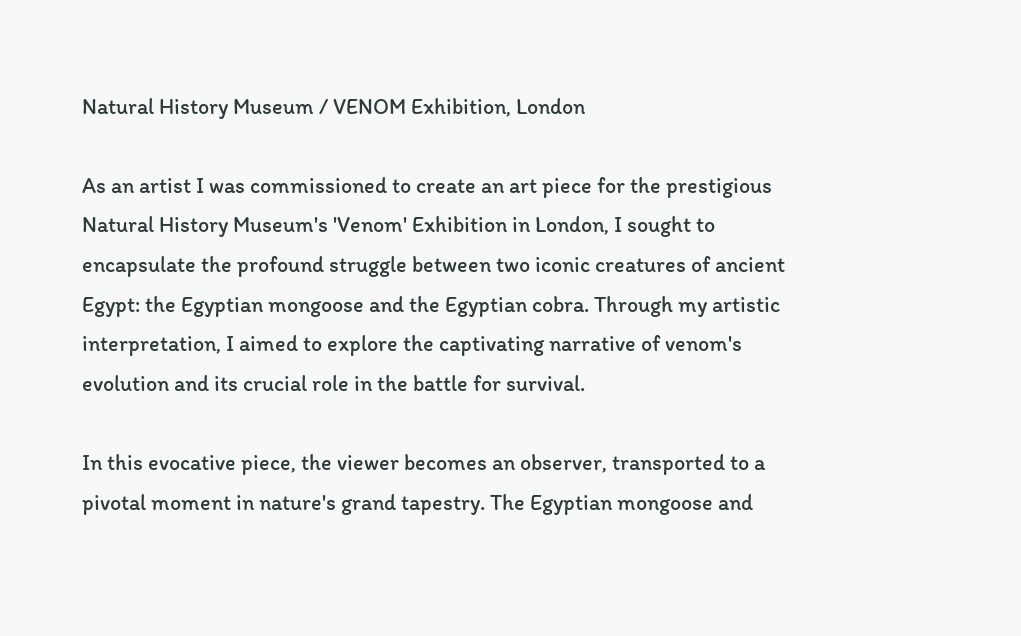Natural History Museum / VENOM Exhibition, London

As an artist I was commissioned to create an art piece for the prestigious Natural History Museum's 'Venom' Exhibition in London, I sought to encapsulate the profound struggle between two iconic creatures of ancient Egypt: the Egyptian mongoose and the Egyptian cobra. Through my artistic interpretation, I aimed to explore the captivating narrative of venom's evolution and its crucial role in the battle for survival.

In this evocative piece, the viewer becomes an observer, transported to a pivotal moment in nature's grand tapestry. The Egyptian mongoose and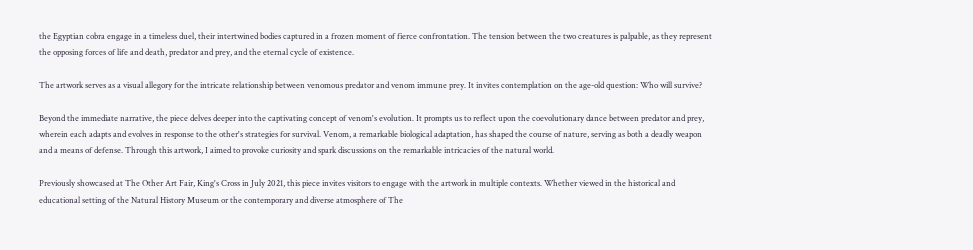the Egyptian cobra engage in a timeless duel, their intertwined bodies captured in a frozen moment of fierce confrontation. The tension between the two creatures is palpable, as they represent the opposing forces of life and death, predator and prey, and the eternal cycle of existence.

The artwork serves as a visual allegory for the intricate relationship between venomous predator and venom immune prey. It invites contemplation on the age-old question: Who will survive?

Beyond the immediate narrative, the piece delves deeper into the captivating concept of venom's evolution. It prompts us to reflect upon the coevolutionary dance between predator and prey, wherein each adapts and evolves in response to the other's strategies for survival. Venom, a remarkable biological adaptation, has shaped the course of nature, serving as both a deadly weapon and a means of defense. Through this artwork, I aimed to provoke curiosity and spark discussions on the remarkable intricacies of the natural world.

Previously showcased at The Other Art Fair, King's Cross in July 2021, this piece invites visitors to engage with the artwork in multiple contexts. Whether viewed in the historical and educational setting of the Natural History Museum or the contemporary and diverse atmosphere of The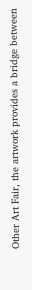Other Art Fair, the artwork provides a bridge between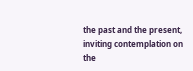the past and the present, inviting contemplation on the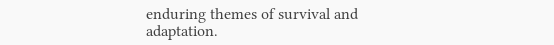enduring themes of survival and adaptation.